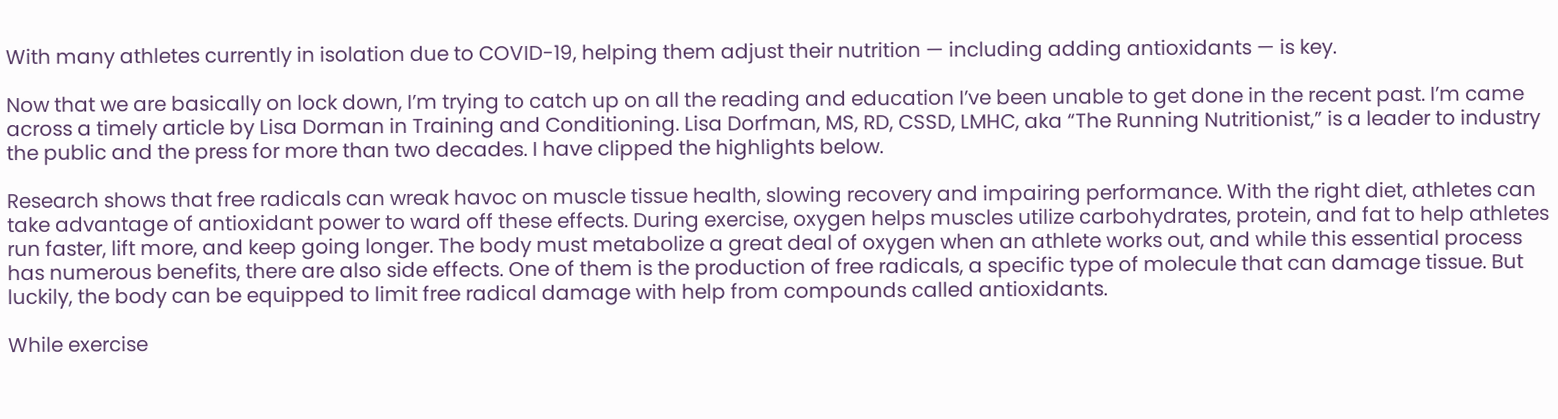With many athletes currently in isolation due to COVID-19, helping them adjust their nutrition — including adding antioxidants — is key.

Now that we are basically on lock down, I’m trying to catch up on all the reading and education I’ve been unable to get done in the recent past. I’m came across a timely article by Lisa Dorman in Training and Conditioning. Lisa Dorfman, MS, RD, CSSD, LMHC, aka “The Running Nutritionist,” is a leader to industry the public and the press for more than two decades. I have clipped the highlights below.

Research shows that free radicals can wreak havoc on muscle tissue health, slowing recovery and impairing performance. With the right diet, athletes can take advantage of antioxidant power to ward off these effects. During exercise, oxygen helps muscles utilize carbohydrates, protein, and fat to help athletes run faster, lift more, and keep going longer. The body must metabolize a great deal of oxygen when an athlete works out, and while this essential process has numerous benefits, there are also side effects. One of them is the production of free radicals, a specific type of molecule that can damage tissue. But luckily, the body can be equipped to limit free radical damage with help from compounds called antioxidants.

While exercise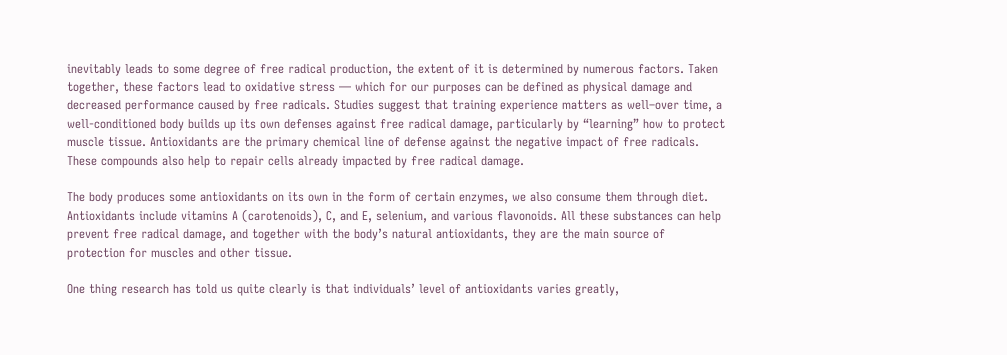inevitably leads to some degree of free radical production, the extent of it is determined by numerous factors. Taken together, these factors lead to oxidative stress — which for our purposes can be defined as physical damage and decreased performance caused by free radicals. Studies suggest that training experience matters as well–over time, a well-conditioned body builds up its own defenses against free radical damage, particularly by “learning” how to protect muscle tissue. Antioxidants are the primary chemical line of defense against the negative impact of free radicals. These compounds also help to repair cells already impacted by free radical damage.

The body produces some antioxidants on its own in the form of certain enzymes, we also consume them through diet. Antioxidants include vitamins A (carotenoids), C, and E, selenium, and various flavonoids. All these substances can help prevent free radical damage, and together with the body’s natural antioxidants, they are the main source of protection for muscles and other tissue.

One thing research has told us quite clearly is that individuals’ level of antioxidants varies greatly,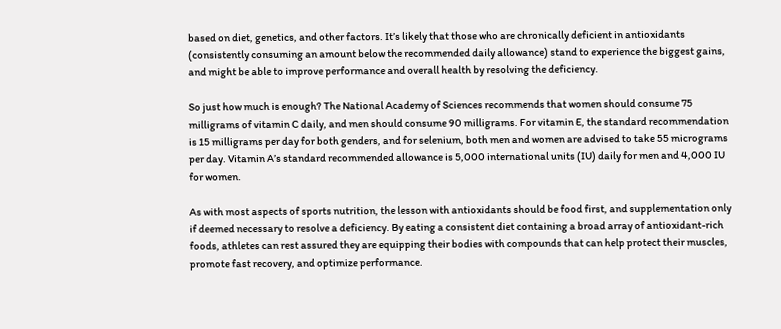based on diet, genetics, and other factors. It’s likely that those who are chronically deficient in antioxidants (consistently consuming an amount below the recommended daily allowance) stand to experience the biggest gains, and might be able to improve performance and overall health by resolving the deficiency.

So just how much is enough? The National Academy of Sciences recommends that women should consume 75 milligrams of vitamin C daily, and men should consume 90 milligrams. For vitamin E, the standard recommendation is 15 milligrams per day for both genders, and for selenium, both men and women are advised to take 55 micrograms per day. Vitamin A’s standard recommended allowance is 5,000 international units (IU) daily for men and 4,000 IU for women.

As with most aspects of sports nutrition, the lesson with antioxidants should be food first, and supplementation only if deemed necessary to resolve a deficiency. By eating a consistent diet containing a broad array of antioxidant-rich foods, athletes can rest assured they are equipping their bodies with compounds that can help protect their muscles, promote fast recovery, and optimize performance.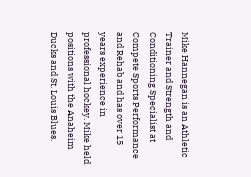Mike Hannegan is an Athletic Trainer and Strength and Conditioning Specialist at Compete Sports Performance and Rehab and has over 15 years experience in professional hockey. Mike held positions with the Anaheim Ducks and St. Louis Blues.